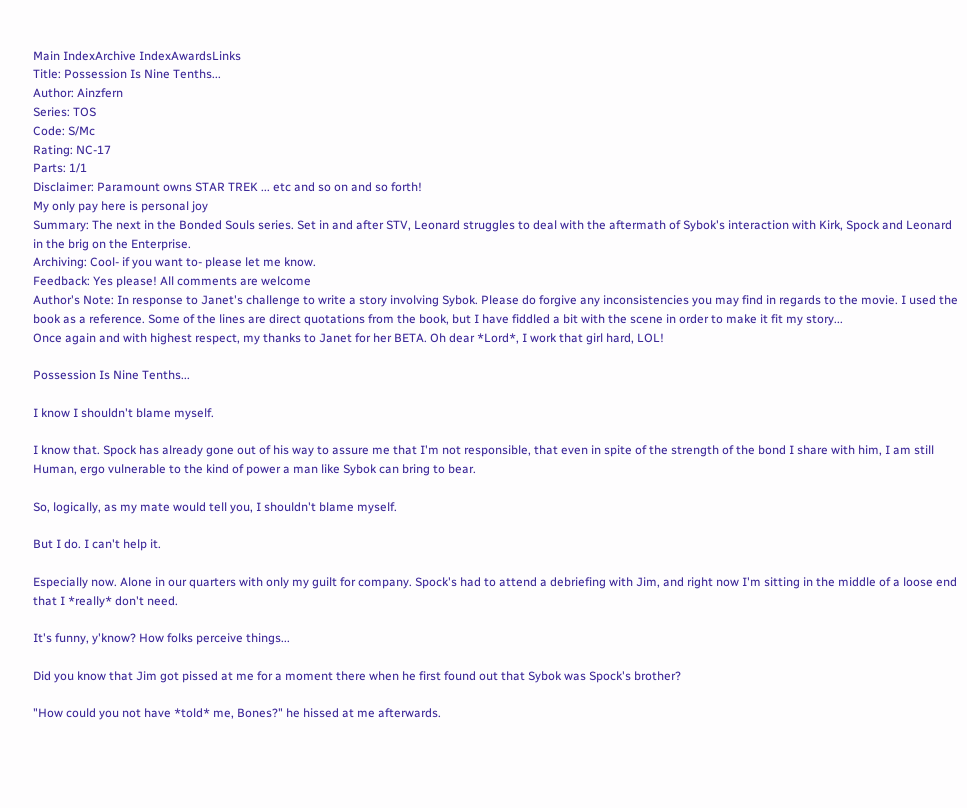Main IndexArchive IndexAwardsLinks
Title: Possession Is Nine Tenths...
Author: Ainzfern
Series: TOS
Code: S/Mc
Rating: NC-17
Parts: 1/1
Disclaimer: Paramount owns STAR TREK ... etc and so on and so forth!
My only pay here is personal joy
Summary: The next in the Bonded Souls series. Set in and after STV, Leonard struggles to deal with the aftermath of Sybok's interaction with Kirk, Spock and Leonard in the brig on the Enterprise.
Archiving: Cool- if you want to- please let me know.
Feedback: Yes please! All comments are welcome
Author's Note: In response to Janet's challenge to write a story involving Sybok. Please do forgive any inconsistencies you may find in regards to the movie. I used the book as a reference. Some of the lines are direct quotations from the book, but I have fiddled a bit with the scene in order to make it fit my story...
Once again and with highest respect, my thanks to Janet for her BETA. Oh dear *Lord*, I work that girl hard, LOL!

Possession Is Nine Tenths...

I know I shouldn't blame myself.

I know that. Spock has already gone out of his way to assure me that I'm not responsible, that even in spite of the strength of the bond I share with him, I am still Human, ergo vulnerable to the kind of power a man like Sybok can bring to bear.

So, logically, as my mate would tell you, I shouldn't blame myself.

But I do. I can't help it.

Especially now. Alone in our quarters with only my guilt for company. Spock's had to attend a debriefing with Jim, and right now I'm sitting in the middle of a loose end that I *really* don't need.

It's funny, y'know? How folks perceive things...

Did you know that Jim got pissed at me for a moment there when he first found out that Sybok was Spock's brother?

"How could you not have *told* me, Bones?" he hissed at me afterwards.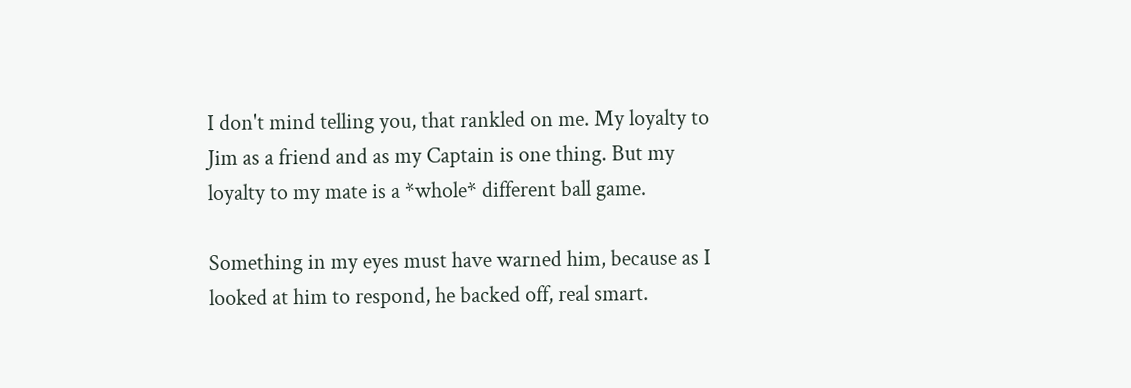I don't mind telling you, that rankled on me. My loyalty to Jim as a friend and as my Captain is one thing. But my loyalty to my mate is a *whole* different ball game.

Something in my eyes must have warned him, because as I looked at him to respond, he backed off, real smart.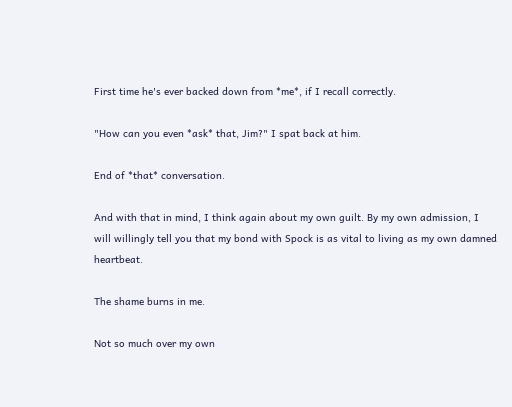First time he's ever backed down from *me*, if I recall correctly.

"How can you even *ask* that, Jim?" I spat back at him.

End of *that* conversation.

And with that in mind, I think again about my own guilt. By my own admission, I will willingly tell you that my bond with Spock is as vital to living as my own damned heartbeat.

The shame burns in me.

Not so much over my own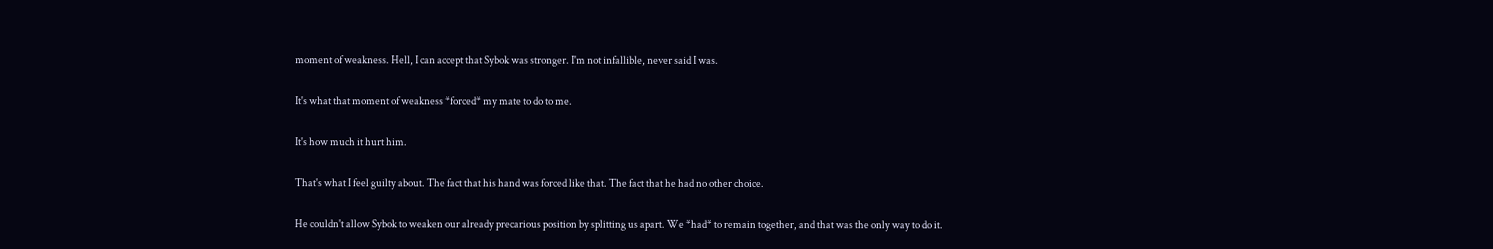moment of weakness. Hell, I can accept that Sybok was stronger. I'm not infallible, never said I was.

It's what that moment of weakness *forced* my mate to do to me.

It's how much it hurt him.

That's what I feel guilty about. The fact that his hand was forced like that. The fact that he had no other choice.

He couldn't allow Sybok to weaken our already precarious position by splitting us apart. We *had* to remain together, and that was the only way to do it.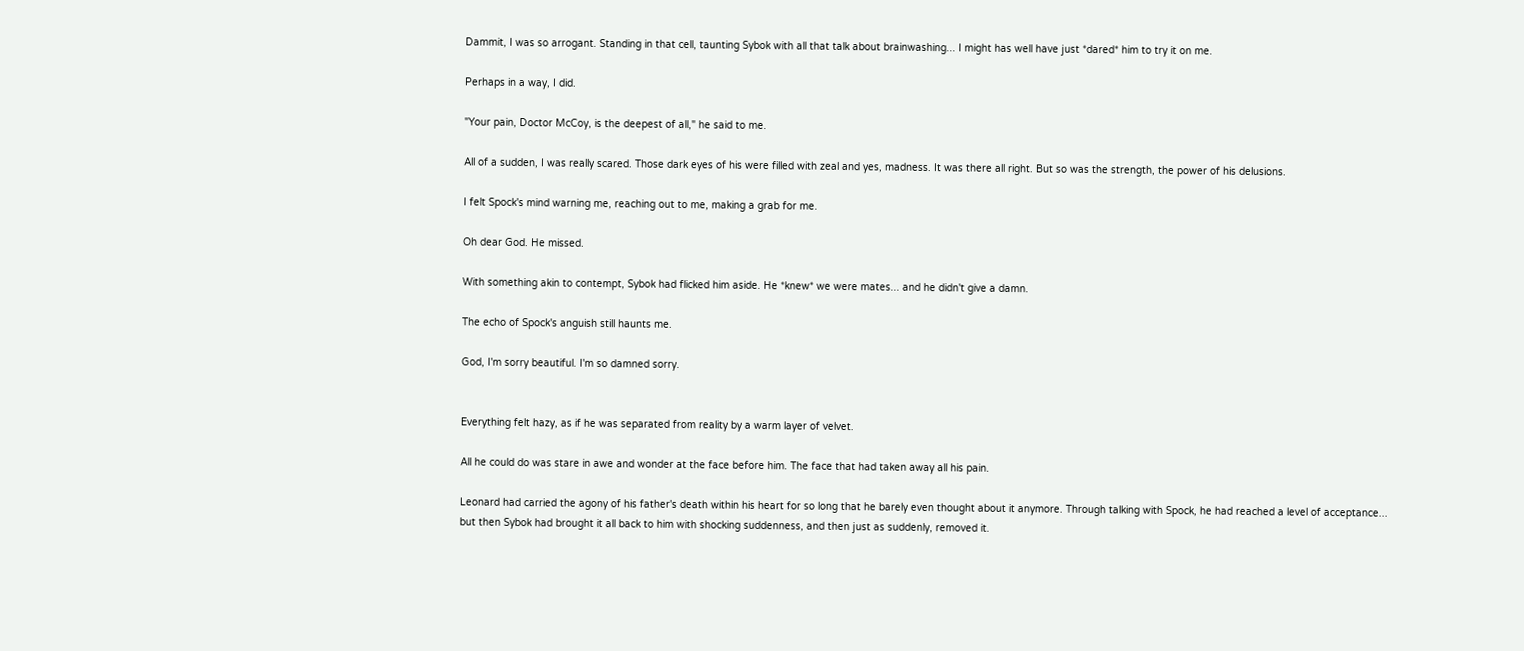Dammit, I was so arrogant. Standing in that cell, taunting Sybok with all that talk about brainwashing... I might has well have just *dared* him to try it on me.

Perhaps in a way, I did.

"Your pain, Doctor McCoy, is the deepest of all," he said to me.

All of a sudden, I was really scared. Those dark eyes of his were filled with zeal and yes, madness. It was there all right. But so was the strength, the power of his delusions.

I felt Spock's mind warning me, reaching out to me, making a grab for me.

Oh dear God. He missed.

With something akin to contempt, Sybok had flicked him aside. He *knew* we were mates... and he didn't give a damn.

The echo of Spock's anguish still haunts me.

God, I'm sorry beautiful. I'm so damned sorry.


Everything felt hazy, as if he was separated from reality by a warm layer of velvet.

All he could do was stare in awe and wonder at the face before him. The face that had taken away all his pain.

Leonard had carried the agony of his father's death within his heart for so long that he barely even thought about it anymore. Through talking with Spock, he had reached a level of acceptance... but then Sybok had brought it all back to him with shocking suddenness, and then just as suddenly, removed it.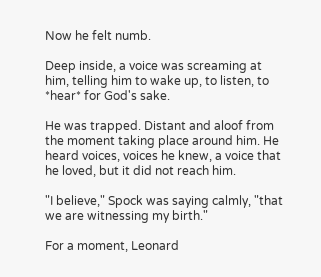Now he felt numb.

Deep inside, a voice was screaming at him, telling him to wake up, to listen, to *hear* for God's sake.

He was trapped. Distant and aloof from the moment taking place around him. He heard voices, voices he knew, a voice that he loved, but it did not reach him.

"I believe," Spock was saying calmly, "that we are witnessing my birth."

For a moment, Leonard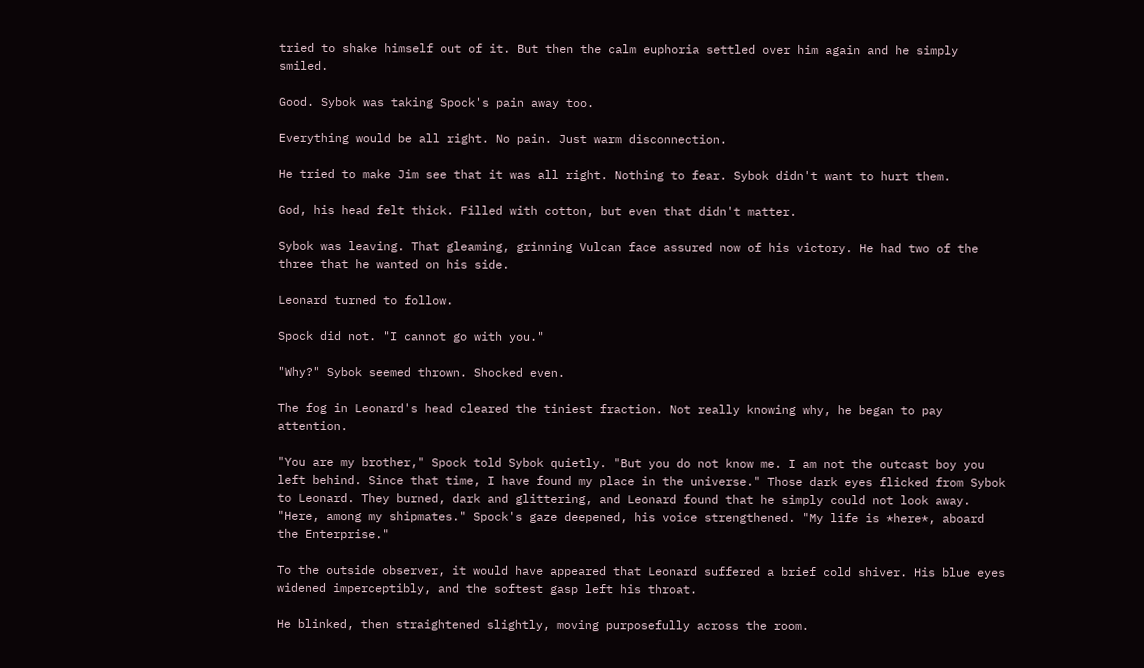tried to shake himself out of it. But then the calm euphoria settled over him again and he simply smiled.

Good. Sybok was taking Spock's pain away too.

Everything would be all right. No pain. Just warm disconnection.

He tried to make Jim see that it was all right. Nothing to fear. Sybok didn't want to hurt them.

God, his head felt thick. Filled with cotton, but even that didn't matter.

Sybok was leaving. That gleaming, grinning Vulcan face assured now of his victory. He had two of the three that he wanted on his side.

Leonard turned to follow.

Spock did not. "I cannot go with you."

"Why?" Sybok seemed thrown. Shocked even.

The fog in Leonard's head cleared the tiniest fraction. Not really knowing why, he began to pay attention.

"You are my brother," Spock told Sybok quietly. "But you do not know me. I am not the outcast boy you left behind. Since that time, I have found my place in the universe." Those dark eyes flicked from Sybok to Leonard. They burned, dark and glittering, and Leonard found that he simply could not look away. "Here, among my shipmates." Spock's gaze deepened, his voice strengthened. "My life is *here*, aboard the Enterprise."

To the outside observer, it would have appeared that Leonard suffered a brief cold shiver. His blue eyes widened imperceptibly, and the softest gasp left his throat.

He blinked, then straightened slightly, moving purposefully across the room.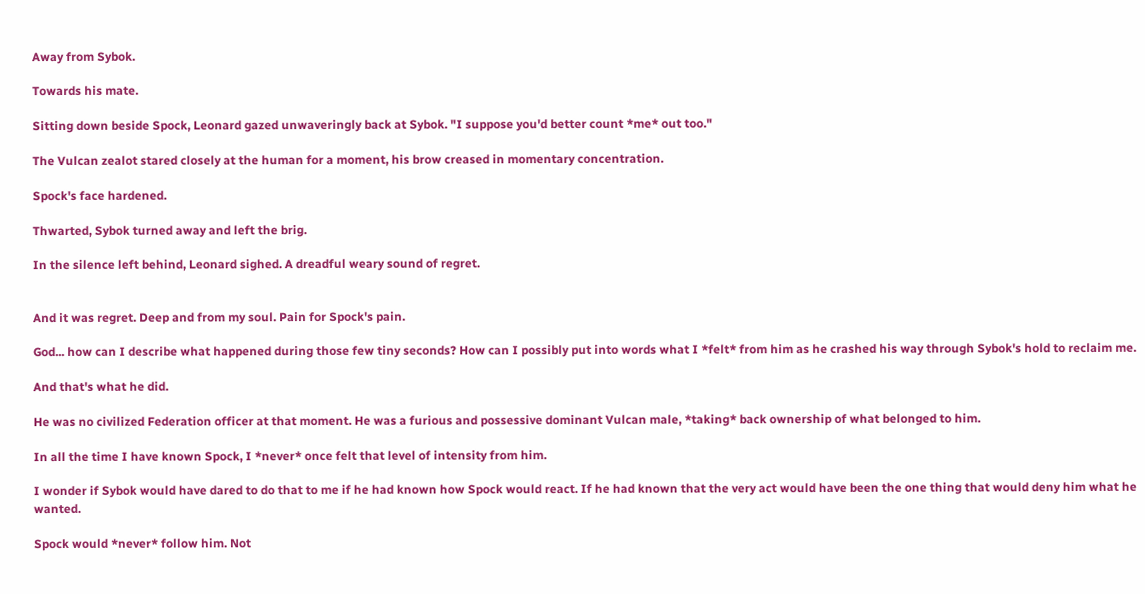Away from Sybok.

Towards his mate.

Sitting down beside Spock, Leonard gazed unwaveringly back at Sybok. "I suppose you'd better count *me* out too."

The Vulcan zealot stared closely at the human for a moment, his brow creased in momentary concentration.

Spock's face hardened.

Thwarted, Sybok turned away and left the brig.

In the silence left behind, Leonard sighed. A dreadful weary sound of regret.


And it was regret. Deep and from my soul. Pain for Spock's pain.

God... how can I describe what happened during those few tiny seconds? How can I possibly put into words what I *felt* from him as he crashed his way through Sybok's hold to reclaim me.

And that's what he did.

He was no civilized Federation officer at that moment. He was a furious and possessive dominant Vulcan male, *taking* back ownership of what belonged to him.

In all the time I have known Spock, I *never* once felt that level of intensity from him.

I wonder if Sybok would have dared to do that to me if he had known how Spock would react. If he had known that the very act would have been the one thing that would deny him what he wanted.

Spock would *never* follow him. Not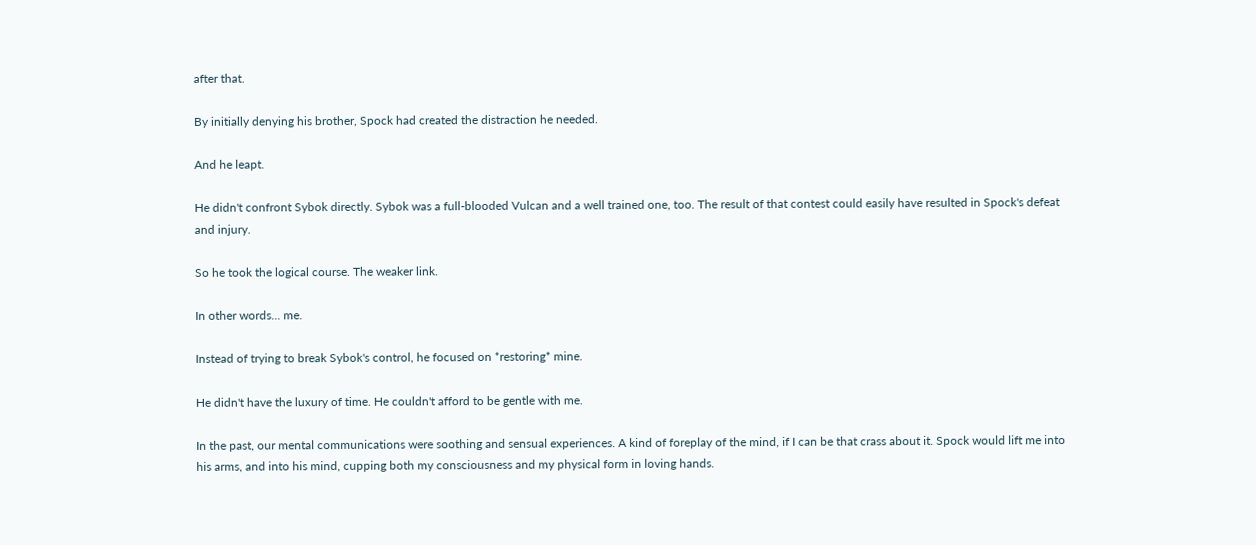after that.

By initially denying his brother, Spock had created the distraction he needed.

And he leapt.

He didn't confront Sybok directly. Sybok was a full-blooded Vulcan and a well trained one, too. The result of that contest could easily have resulted in Spock's defeat and injury.

So he took the logical course. The weaker link.

In other words... me.

Instead of trying to break Sybok's control, he focused on *restoring* mine.

He didn't have the luxury of time. He couldn't afford to be gentle with me.

In the past, our mental communications were soothing and sensual experiences. A kind of foreplay of the mind, if I can be that crass about it. Spock would lift me into his arms, and into his mind, cupping both my consciousness and my physical form in loving hands.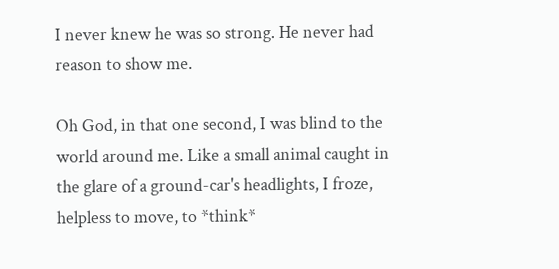I never knew he was so strong. He never had reason to show me.

Oh God, in that one second, I was blind to the world around me. Like a small animal caught in the glare of a ground-car's headlights, I froze, helpless to move, to *think*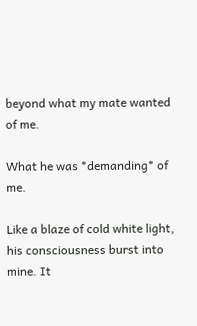beyond what my mate wanted of me.

What he was *demanding* of me.

Like a blaze of cold white light, his consciousness burst into mine. It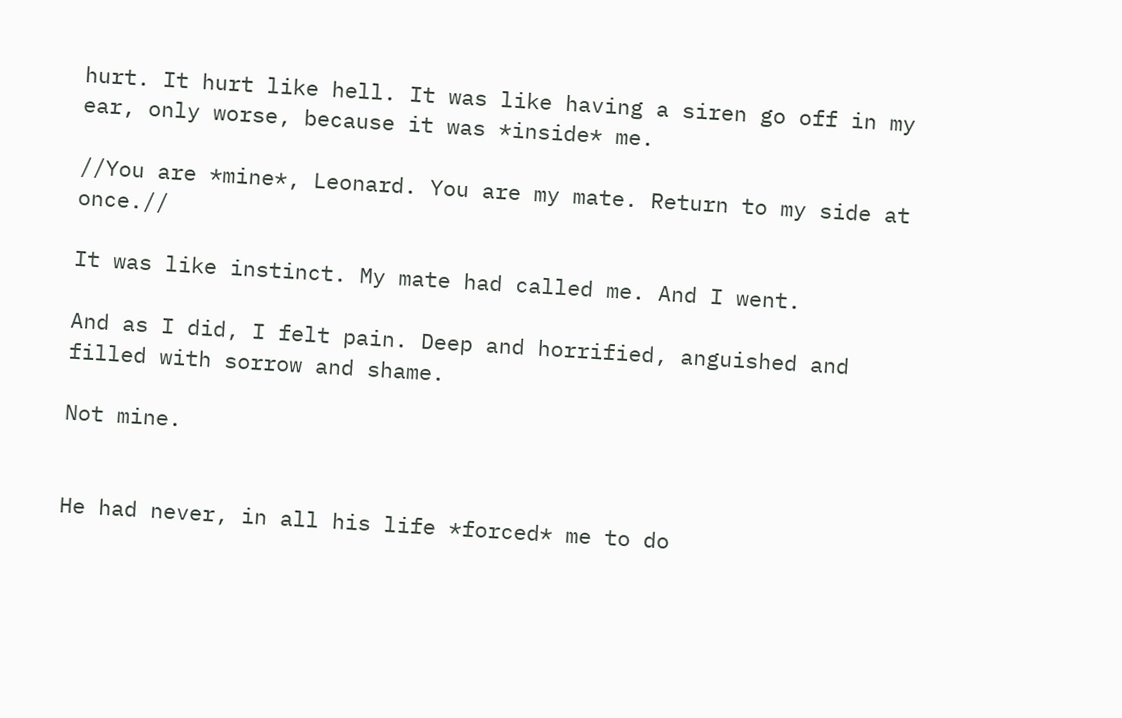hurt. It hurt like hell. It was like having a siren go off in my ear, only worse, because it was *inside* me.

//You are *mine*, Leonard. You are my mate. Return to my side at once.//

It was like instinct. My mate had called me. And I went.

And as I did, I felt pain. Deep and horrified, anguished and filled with sorrow and shame.

Not mine.


He had never, in all his life *forced* me to do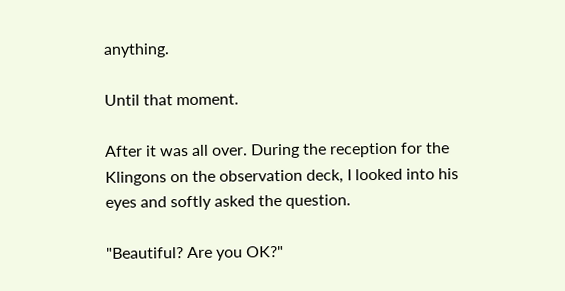anything.

Until that moment.

After it was all over. During the reception for the Klingons on the observation deck, I looked into his eyes and softly asked the question.

"Beautiful? Are you OK?"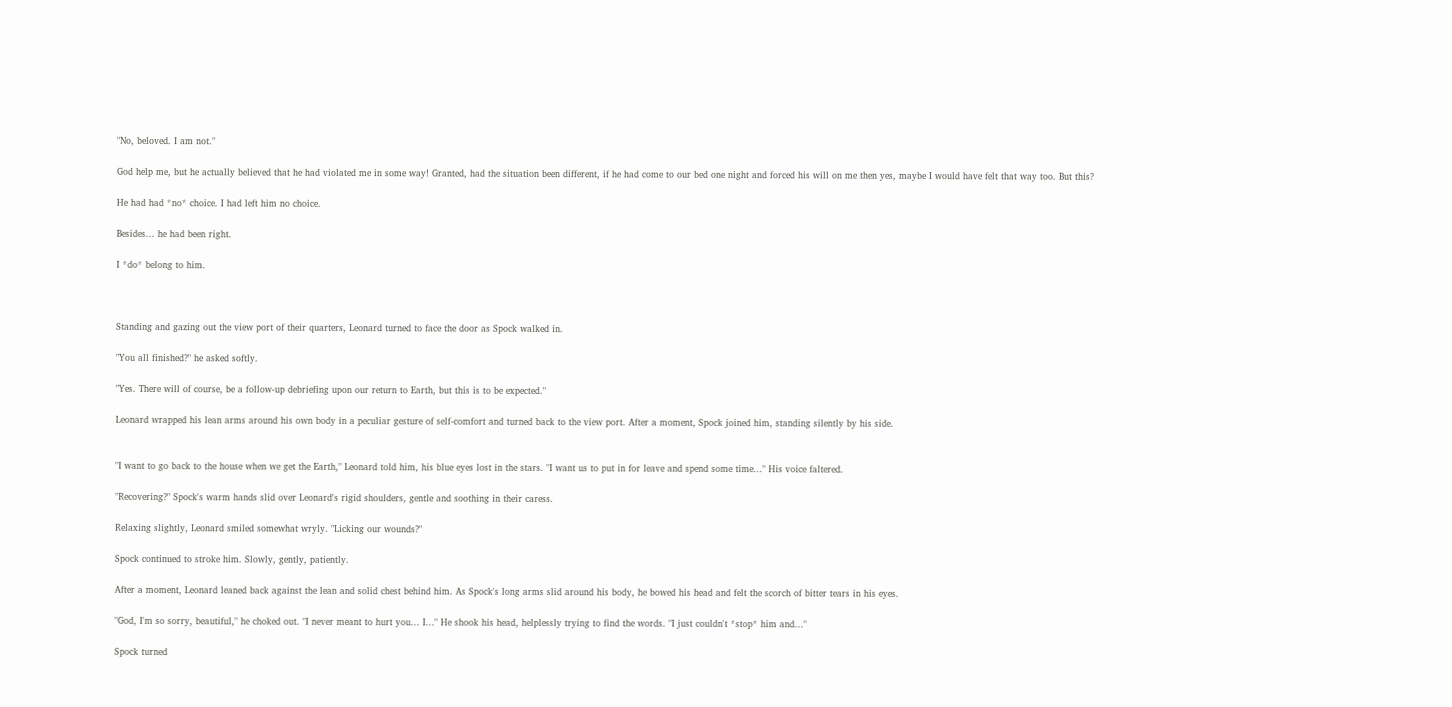"No, beloved. I am not."

God help me, but he actually believed that he had violated me in some way! Granted, had the situation been different, if he had come to our bed one night and forced his will on me then yes, maybe I would have felt that way too. But this?

He had had *no* choice. I had left him no choice.

Besides... he had been right.

I *do* belong to him.



Standing and gazing out the view port of their quarters, Leonard turned to face the door as Spock walked in.

"You all finished?" he asked softly.

"Yes. There will of course, be a follow-up debriefing upon our return to Earth, but this is to be expected."

Leonard wrapped his lean arms around his own body in a peculiar gesture of self-comfort and turned back to the view port. After a moment, Spock joined him, standing silently by his side.


"I want to go back to the house when we get the Earth," Leonard told him, his blue eyes lost in the stars. "I want us to put in for leave and spend some time..." His voice faltered.

"Recovering?" Spock's warm hands slid over Leonard's rigid shoulders, gentle and soothing in their caress.

Relaxing slightly, Leonard smiled somewhat wryly. "Licking our wounds?"

Spock continued to stroke him. Slowly, gently, patiently.

After a moment, Leonard leaned back against the lean and solid chest behind him. As Spock's long arms slid around his body, he bowed his head and felt the scorch of bitter tears in his eyes.

"God, I'm so sorry, beautiful," he choked out. "I never meant to hurt you... I..." He shook his head, helplessly trying to find the words. "I just couldn't *stop* him and..."

Spock turned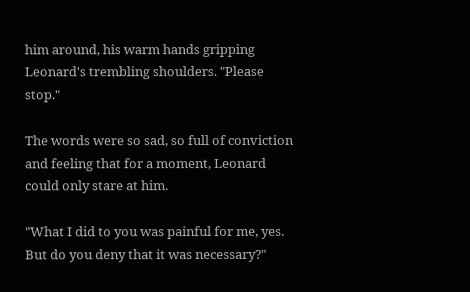him around, his warm hands gripping Leonard's trembling shoulders. "Please stop."

The words were so sad, so full of conviction and feeling that for a moment, Leonard could only stare at him.

"What I did to you was painful for me, yes. But do you deny that it was necessary?"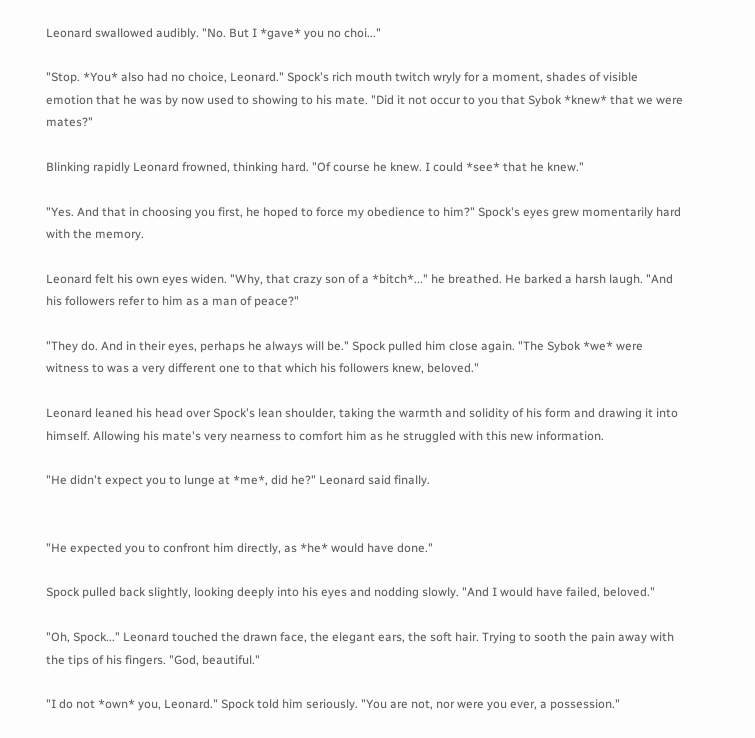Leonard swallowed audibly. "No. But I *gave* you no choi..."

"Stop. *You* also had no choice, Leonard." Spock's rich mouth twitch wryly for a moment, shades of visible emotion that he was by now used to showing to his mate. "Did it not occur to you that Sybok *knew* that we were mates?"

Blinking rapidly Leonard frowned, thinking hard. "Of course he knew. I could *see* that he knew."

"Yes. And that in choosing you first, he hoped to force my obedience to him?" Spock's eyes grew momentarily hard with the memory.

Leonard felt his own eyes widen. "Why, that crazy son of a *bitch*..." he breathed. He barked a harsh laugh. "And his followers refer to him as a man of peace?"

"They do. And in their eyes, perhaps he always will be." Spock pulled him close again. "The Sybok *we* were witness to was a very different one to that which his followers knew, beloved."

Leonard leaned his head over Spock's lean shoulder, taking the warmth and solidity of his form and drawing it into himself. Allowing his mate's very nearness to comfort him as he struggled with this new information.

"He didn't expect you to lunge at *me*, did he?" Leonard said finally.


"He expected you to confront him directly, as *he* would have done."

Spock pulled back slightly, looking deeply into his eyes and nodding slowly. "And I would have failed, beloved."

"Oh, Spock..." Leonard touched the drawn face, the elegant ears, the soft hair. Trying to sooth the pain away with the tips of his fingers. "God, beautiful."

"I do not *own* you, Leonard." Spock told him seriously. "You are not, nor were you ever, a possession."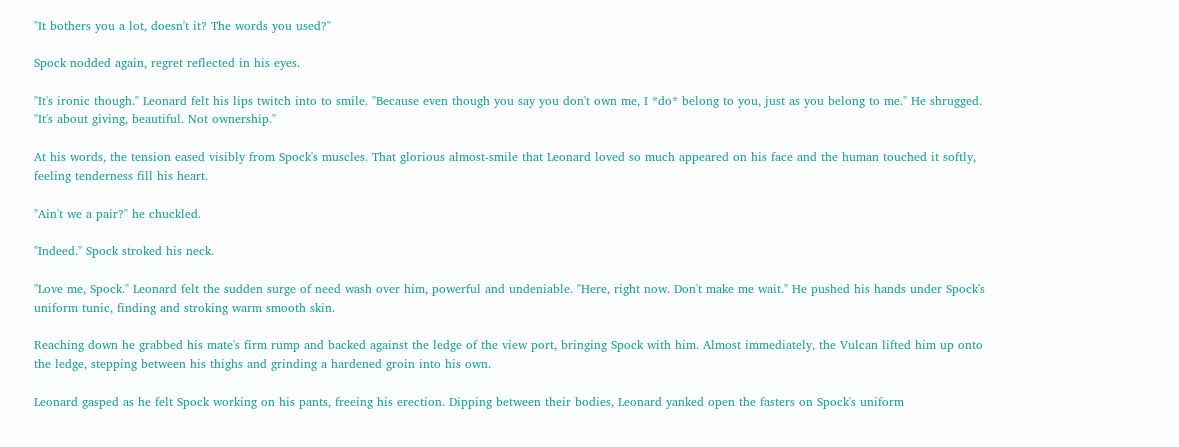"It bothers you a lot, doesn't it? The words you used?"

Spock nodded again, regret reflected in his eyes.

"It's ironic though." Leonard felt his lips twitch into to smile. "Because even though you say you don't own me, I *do* belong to you, just as you belong to me." He shrugged. "It's about giving, beautiful. Not ownership."

At his words, the tension eased visibly from Spock's muscles. That glorious almost-smile that Leonard loved so much appeared on his face and the human touched it softly, feeling tenderness fill his heart.

"Ain't we a pair?" he chuckled.

"Indeed." Spock stroked his neck.

"Love me, Spock." Leonard felt the sudden surge of need wash over him, powerful and undeniable. "Here, right now. Don't make me wait." He pushed his hands under Spock's uniform tunic, finding and stroking warm smooth skin.

Reaching down he grabbed his mate's firm rump and backed against the ledge of the view port, bringing Spock with him. Almost immediately, the Vulcan lifted him up onto the ledge, stepping between his thighs and grinding a hardened groin into his own.

Leonard gasped as he felt Spock working on his pants, freeing his erection. Dipping between their bodies, Leonard yanked open the fasters on Spock's uniform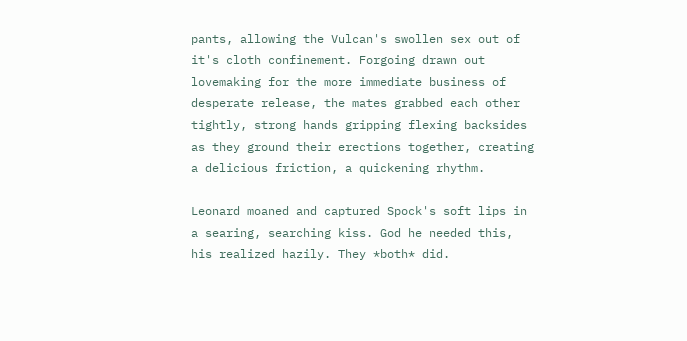pants, allowing the Vulcan's swollen sex out of it's cloth confinement. Forgoing drawn out lovemaking for the more immediate business of desperate release, the mates grabbed each other tightly, strong hands gripping flexing backsides as they ground their erections together, creating a delicious friction, a quickening rhythm.

Leonard moaned and captured Spock's soft lips in a searing, searching kiss. God he needed this, his realized hazily. They *both* did.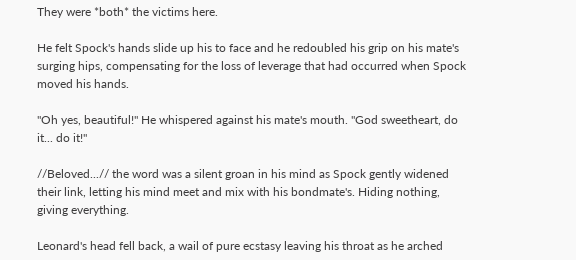They were *both* the victims here.

He felt Spock's hands slide up his to face and he redoubled his grip on his mate's surging hips, compensating for the loss of leverage that had occurred when Spock moved his hands.

"Oh yes, beautiful!" He whispered against his mate's mouth. "God sweetheart, do it... do it!"

//Beloved...// the word was a silent groan in his mind as Spock gently widened their link, letting his mind meet and mix with his bondmate's. Hiding nothing, giving everything.

Leonard's head fell back, a wail of pure ecstasy leaving his throat as he arched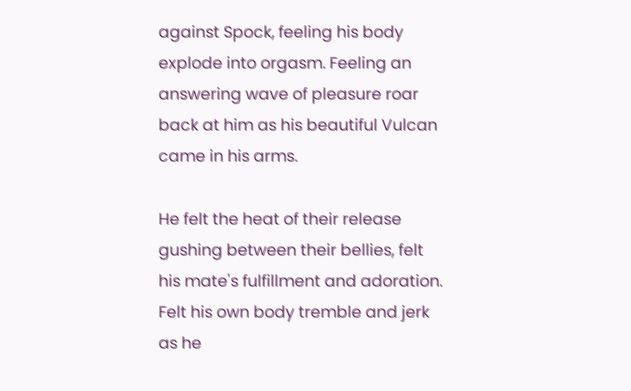against Spock, feeling his body explode into orgasm. Feeling an answering wave of pleasure roar back at him as his beautiful Vulcan came in his arms.

He felt the heat of their release gushing between their bellies, felt his mate's fulfillment and adoration. Felt his own body tremble and jerk as he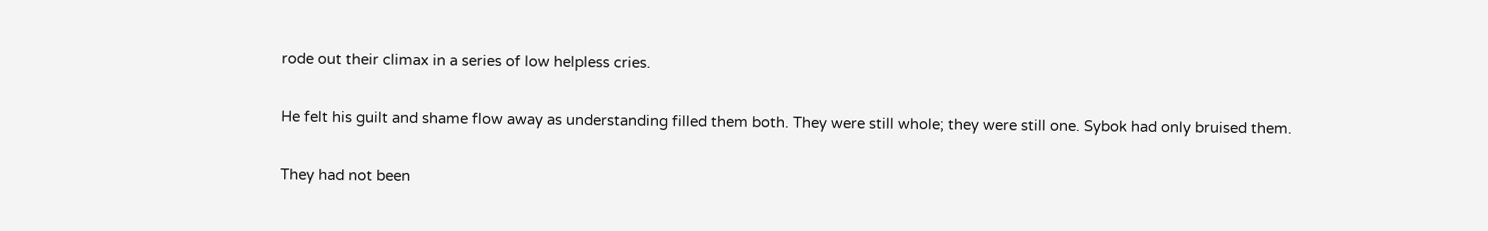rode out their climax in a series of low helpless cries.

He felt his guilt and shame flow away as understanding filled them both. They were still whole; they were still one. Sybok had only bruised them.

They had not been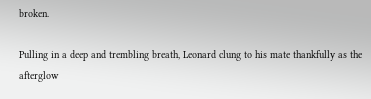broken.

Pulling in a deep and trembling breath, Leonard clung to his mate thankfully as the afterglow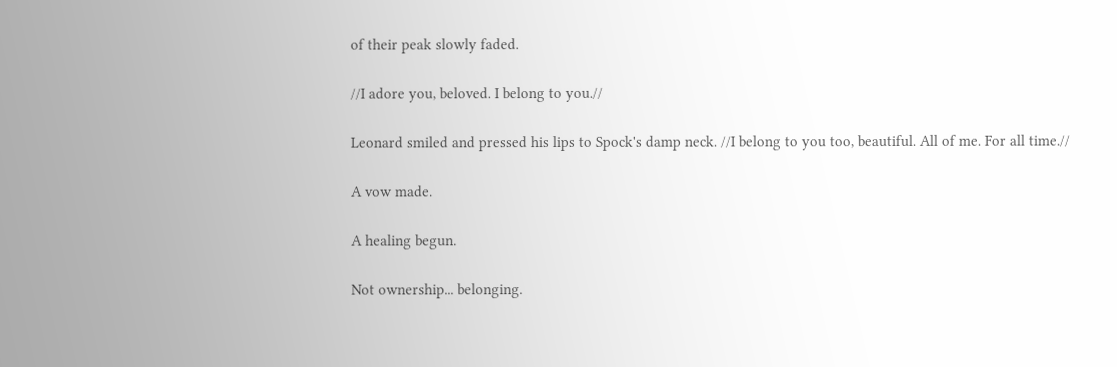of their peak slowly faded.

//I adore you, beloved. I belong to you.//

Leonard smiled and pressed his lips to Spock's damp neck. //I belong to you too, beautiful. All of me. For all time.//

A vow made.

A healing begun.

Not ownership... belonging.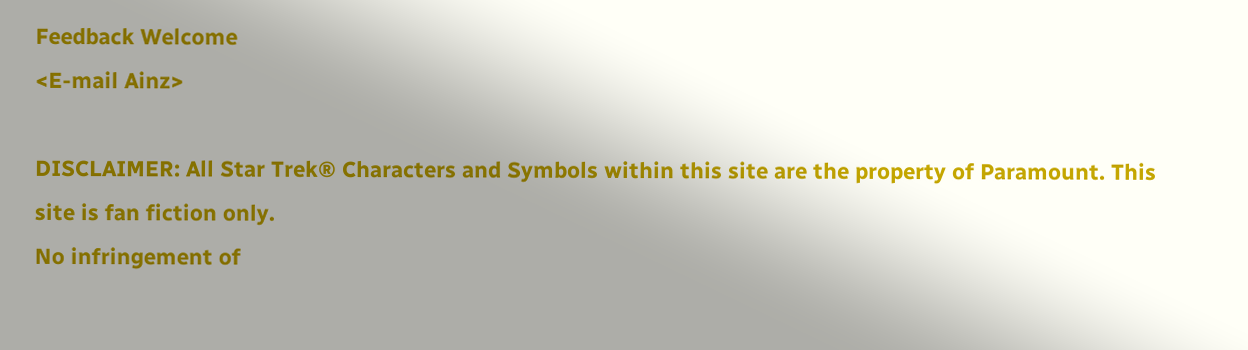Feedback Welcome
<E-mail Ainz>

DISCLAIMER: All Star Trek® Characters and Symbols within this site are the property of Paramount. This site is fan fiction only.
No infringement of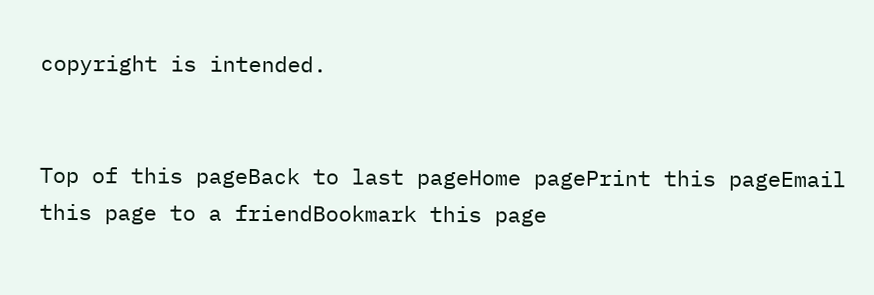copyright is intended.


Top of this pageBack to last pageHome pagePrint this pageEmail this page to a friendBookmark this page